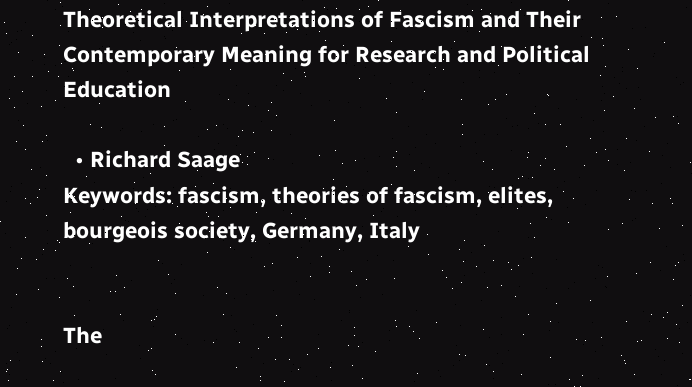Theoretical Interpretations of Fascism and Their Contemporary Meaning for Research and Political Education

  • Richard Saage
Keywords: fascism, theories of fascism, elites, bourgeois society, Germany, Italy


The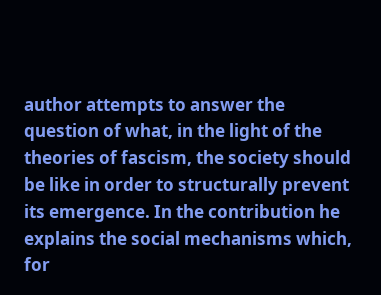author attempts to answer the question of what, in the light of the theories of fascism, the society should be like in order to structurally prevent its emergence. In the contribution he explains the social mechanisms which, for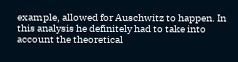example, allowed for Auschwitz to happen. In this analysis he definitely had to take into account the theoretical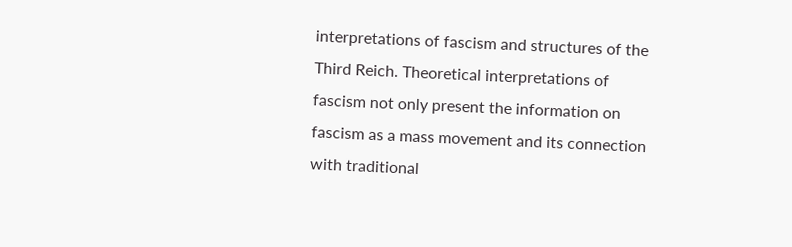interpretations of fascism and structures of the Third Reich. Theoretical interpretations of fascism not only present the information on fascism as a mass movement and its connection with traditional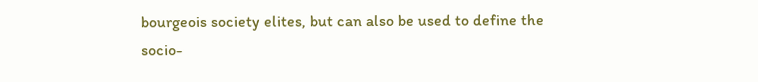bourgeois society elites, but can also be used to define the socio-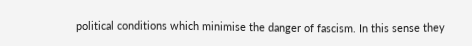political conditions which minimise the danger of fascism. In this sense they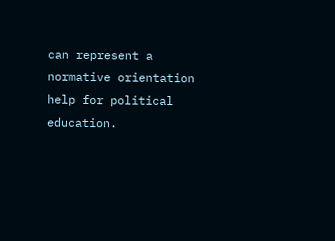can represent a normative orientation help for political education.